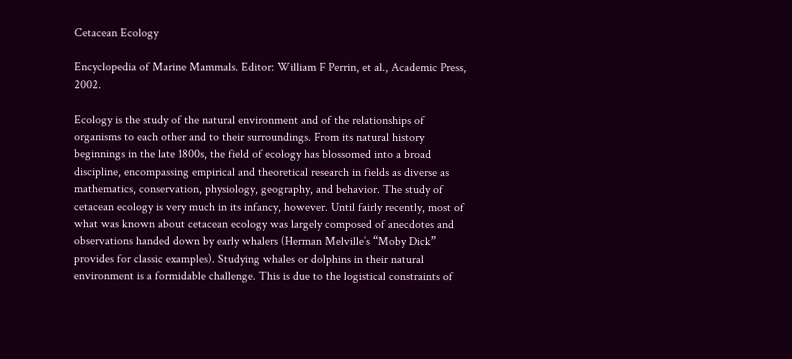Cetacean Ecology

Encyclopedia of Marine Mammals. Editor: William F Perrin, et al., Academic Press, 2002.

Ecology is the study of the natural environment and of the relationships of organisms to each other and to their surroundings. From its natural history beginnings in the late 1800s, the field of ecology has blossomed into a broad discipline, encompassing empirical and theoretical research in fields as diverse as mathematics, conservation, physiology, geography, and behavior. The study of cetacean ecology is very much in its infancy, however. Until fairly recently, most of what was known about cetacean ecology was largely composed of anecdotes and observations handed down by early whalers (Herman Melville’s “Moby Dick” provides for classic examples). Studying whales or dolphins in their natural environment is a formidable challenge. This is due to the logistical constraints of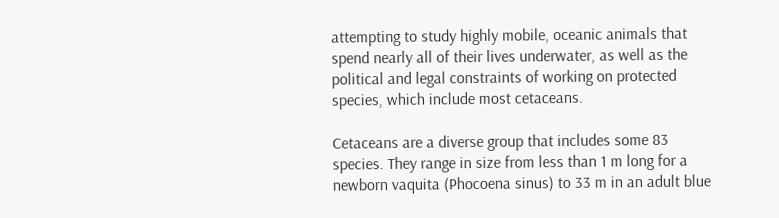attempting to study highly mobile, oceanic animals that spend nearly all of their lives underwater, as well as the political and legal constraints of working on protected species, which include most cetaceans.

Cetaceans are a diverse group that includes some 83 species. They range in size from less than 1 m long for a newborn vaquita (Phocoena sinus) to 33 m in an adult blue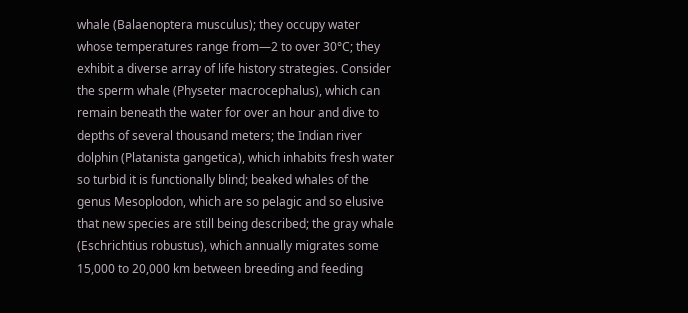whale (Balaenoptera musculus); they occupy water whose temperatures range from—2 to over 30°C; they exhibit a diverse array of life history strategies. Consider the sperm whale (Physeter macrocephalus), which can remain beneath the water for over an hour and dive to depths of several thousand meters; the Indian river dolphin (Platanista gangetica), which inhabits fresh water so turbid it is functionally blind; beaked whales of the genus Mesoplodon, which are so pelagic and so elusive that new species are still being described; the gray whale (Eschrichtius robustus), which annually migrates some 15,000 to 20,000 km between breeding and feeding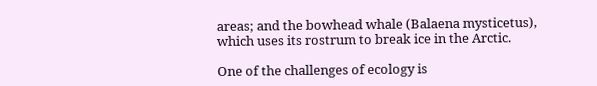areas; and the bowhead whale (Balaena mysticetus), which uses its rostrum to break ice in the Arctic.

One of the challenges of ecology is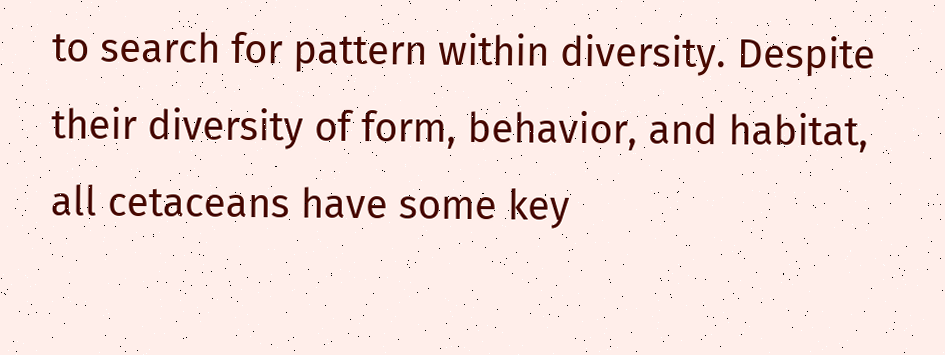to search for pattern within diversity. Despite their diversity of form, behavior, and habitat, all cetaceans have some key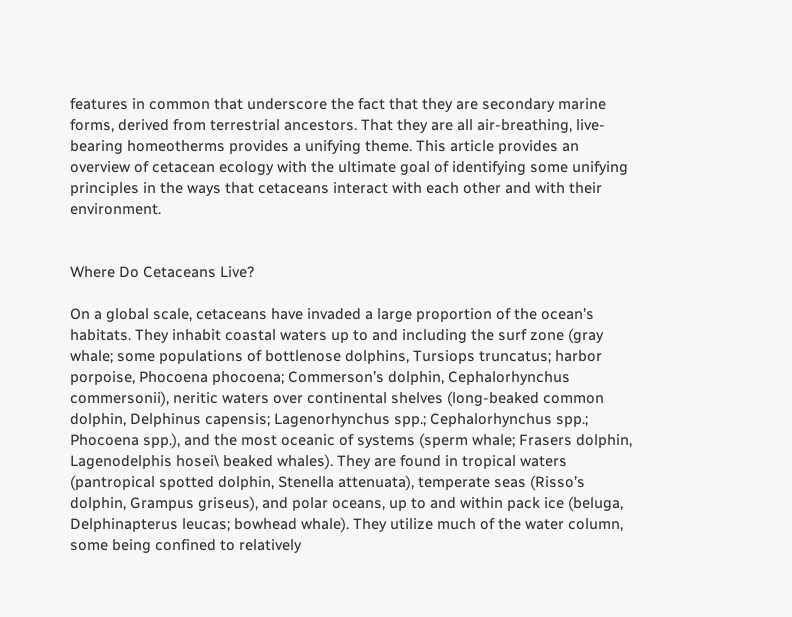features in common that underscore the fact that they are secondary marine forms, derived from terrestrial ancestors. That they are all air-breathing, live-bearing homeotherms provides a unifying theme. This article provides an overview of cetacean ecology with the ultimate goal of identifying some unifying principles in the ways that cetaceans interact with each other and with their environment.


Where Do Cetaceans Live?

On a global scale, cetaceans have invaded a large proportion of the ocean’s habitats. They inhabit coastal waters up to and including the surf zone (gray whale; some populations of bottlenose dolphins, Tursiops truncatus; harbor porpoise, Phocoena phocoena; Commerson’s dolphin, Cephalorhynchus commersonii), neritic waters over continental shelves (long-beaked common dolphin, Delphinus capensis; Lagenorhynchus spp.; Cephalorhynchus spp.; Phocoena spp.), and the most oceanic of systems (sperm whale; Frasers dolphin, Lagenodelphis hosei\ beaked whales). They are found in tropical waters (pantropical spotted dolphin, Stenella attenuata), temperate seas (Risso’s dolphin, Grampus griseus), and polar oceans, up to and within pack ice (beluga, Delphinapterus leucas; bowhead whale). They utilize much of the water column, some being confined to relatively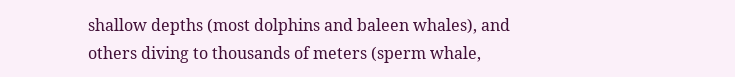shallow depths (most dolphins and baleen whales), and others diving to thousands of meters (sperm whale,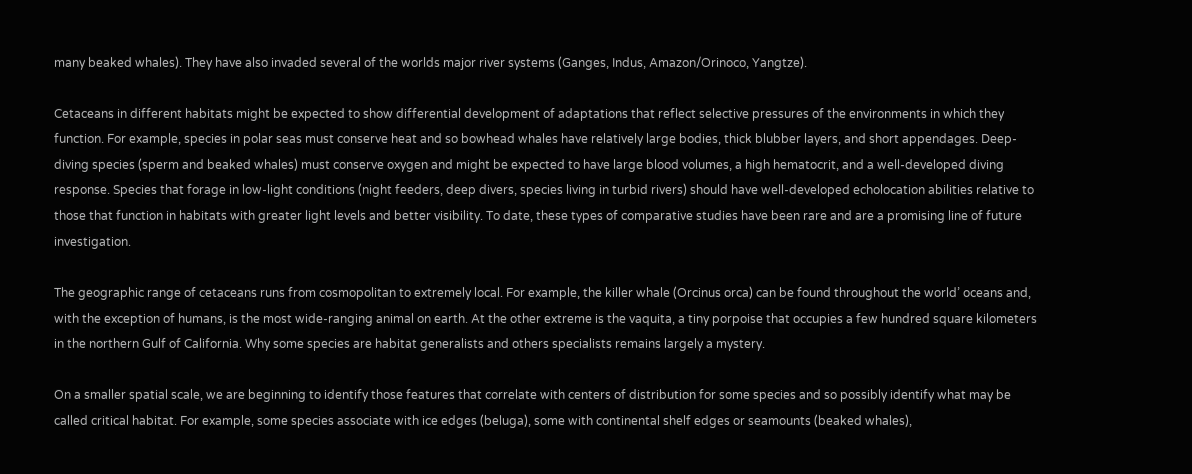many beaked whales). They have also invaded several of the worlds major river systems (Ganges, Indus, Amazon/Orinoco, Yangtze).

Cetaceans in different habitats might be expected to show differential development of adaptations that reflect selective pressures of the environments in which they function. For example, species in polar seas must conserve heat and so bowhead whales have relatively large bodies, thick blubber layers, and short appendages. Deep-diving species (sperm and beaked whales) must conserve oxygen and might be expected to have large blood volumes, a high hematocrit, and a well-developed diving response. Species that forage in low-light conditions (night feeders, deep divers, species living in turbid rivers) should have well-developed echolocation abilities relative to those that function in habitats with greater light levels and better visibility. To date, these types of comparative studies have been rare and are a promising line of future investigation.

The geographic range of cetaceans runs from cosmopolitan to extremely local. For example, the killer whale (Orcinus orca) can be found throughout the world’ oceans and, with the exception of humans, is the most wide-ranging animal on earth. At the other extreme is the vaquita, a tiny porpoise that occupies a few hundred square kilometers in the northern Gulf of California. Why some species are habitat generalists and others specialists remains largely a mystery.

On a smaller spatial scale, we are beginning to identify those features that correlate with centers of distribution for some species and so possibly identify what may be called critical habitat. For example, some species associate with ice edges (beluga), some with continental shelf edges or seamounts (beaked whales),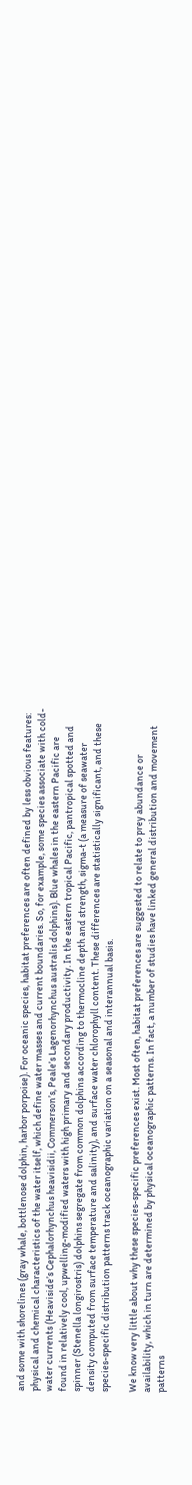and some with shorelines (gray whale, bottlenose dolphin, harbor porpoise). For oceanic species, habitat preferences are often defined by less obvious features: physical and chemical characteristics of the water itself, which define water masses and current boundaries. So, for example, some species associate with cold-water currents (Heaviside’s Cephalorhynchus heavisidii, Commerson’s, Peale’s Lagenorhynchus australis dolphins). Blue whales in the eastern Pacific are found in relatively cool, upwelling-modified waters with high primary and secondary productivity. In the eastern tropical Pacific, pantropical spotted and spinner (Stenella longirostris) dolphins segregate from common dolphins according to thermocline depth and strength, sigma-t (a measure of seawater density computed from surface temperature and salinity), and surface water chlorophyll content. These differences are statistically significant, and these species-specific distribution patterns track oceanographic variation on a seasonal and interannual basis.

We know very little about why these species-specific preferences exist. Most often, habitat preferences are suggested to relate to prey abundance or availability, which in turn are determined by physical oceanographic patterns. In fact, a number of studies have linked general distribution and movement patterns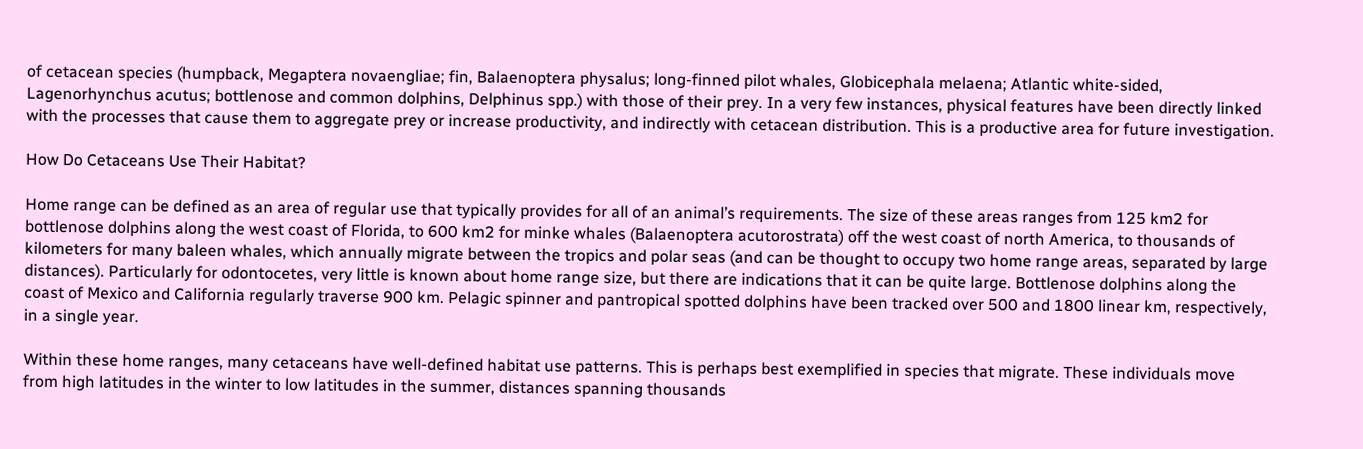of cetacean species (humpback, Megaptera novaengliae; fin, Balaenoptera physalus; long-finned pilot whales, Globicephala melaena; Atlantic white-sided, Lagenorhynchus acutus; bottlenose and common dolphins, Delphinus spp.) with those of their prey. In a very few instances, physical features have been directly linked with the processes that cause them to aggregate prey or increase productivity, and indirectly with cetacean distribution. This is a productive area for future investigation.

How Do Cetaceans Use Their Habitat?

Home range can be defined as an area of regular use that typically provides for all of an animal’s requirements. The size of these areas ranges from 125 km2 for bottlenose dolphins along the west coast of Florida, to 600 km2 for minke whales (Balaenoptera acutorostrata) off the west coast of north America, to thousands of kilometers for many baleen whales, which annually migrate between the tropics and polar seas (and can be thought to occupy two home range areas, separated by large distances). Particularly for odontocetes, very little is known about home range size, but there are indications that it can be quite large. Bottlenose dolphins along the coast of Mexico and California regularly traverse 900 km. Pelagic spinner and pantropical spotted dolphins have been tracked over 500 and 1800 linear km, respectively, in a single year.

Within these home ranges, many cetaceans have well-defined habitat use patterns. This is perhaps best exemplified in species that migrate. These individuals move from high latitudes in the winter to low latitudes in the summer, distances spanning thousands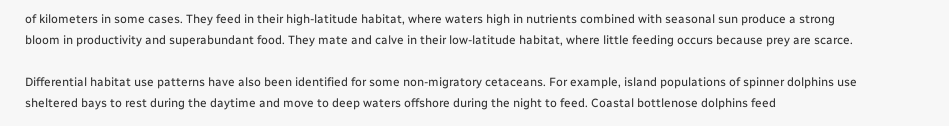of kilometers in some cases. They feed in their high-latitude habitat, where waters high in nutrients combined with seasonal sun produce a strong bloom in productivity and superabundant food. They mate and calve in their low-latitude habitat, where little feeding occurs because prey are scarce.

Differential habitat use patterns have also been identified for some non-migratory cetaceans. For example, island populations of spinner dolphins use sheltered bays to rest during the daytime and move to deep waters offshore during the night to feed. Coastal bottlenose dolphins feed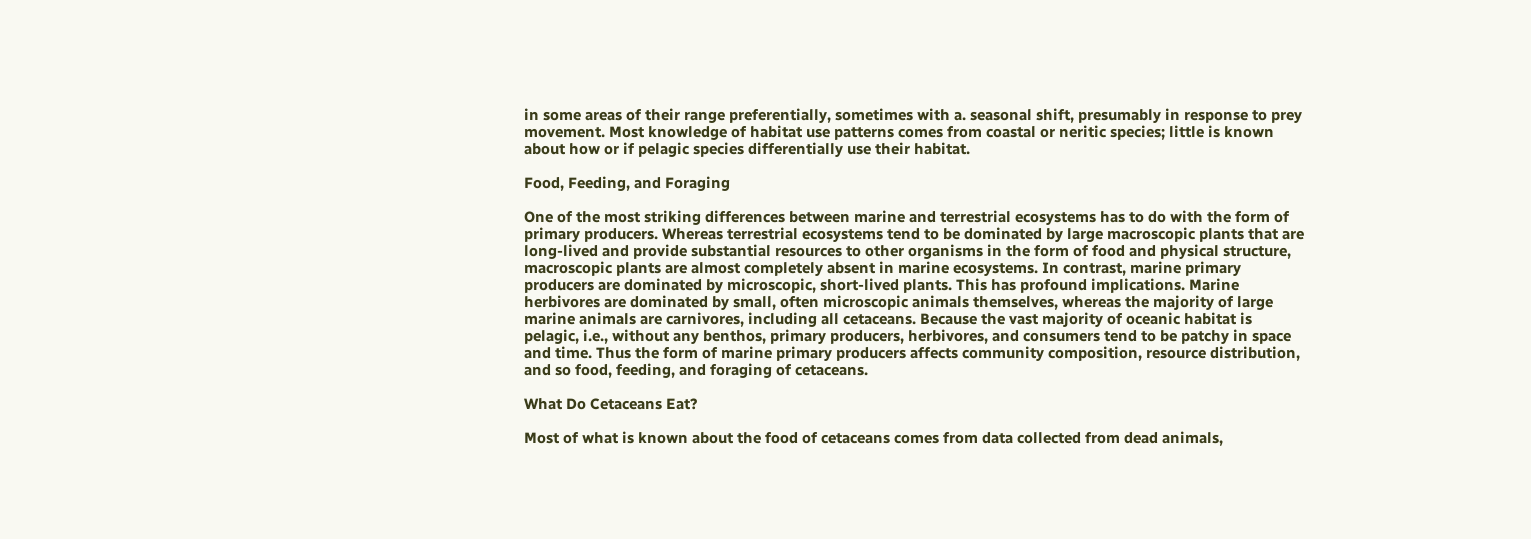in some areas of their range preferentially, sometimes with a. seasonal shift, presumably in response to prey movement. Most knowledge of habitat use patterns comes from coastal or neritic species; little is known about how or if pelagic species differentially use their habitat.

Food, Feeding, and Foraging

One of the most striking differences between marine and terrestrial ecosystems has to do with the form of primary producers. Whereas terrestrial ecosystems tend to be dominated by large macroscopic plants that are long-lived and provide substantial resources to other organisms in the form of food and physical structure, macroscopic plants are almost completely absent in marine ecosystems. In contrast, marine primary producers are dominated by microscopic, short-lived plants. This has profound implications. Marine herbivores are dominated by small, often microscopic animals themselves, whereas the majority of large marine animals are carnivores, including all cetaceans. Because the vast majority of oceanic habitat is pelagic, i.e., without any benthos, primary producers, herbivores, and consumers tend to be patchy in space and time. Thus the form of marine primary producers affects community composition, resource distribution, and so food, feeding, and foraging of cetaceans.

What Do Cetaceans Eat?

Most of what is known about the food of cetaceans comes from data collected from dead animals,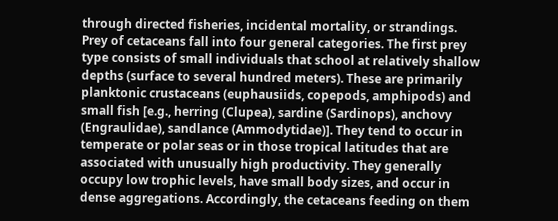through directed fisheries, incidental mortality, or strandings. Prey of cetaceans fall into four general categories. The first prey type consists of small individuals that school at relatively shallow depths (surface to several hundred meters). These are primarily planktonic crustaceans (euphausiids, copepods, amphipods) and small fish [e.g., herring (Clupea), sardine (Sardinops), anchovy (Engraulidae), sandlance (Ammodytidae)]. They tend to occur in temperate or polar seas or in those tropical latitudes that are associated with unusually high productivity. They generally occupy low trophic levels, have small body sizes, and occur in dense aggregations. Accordingly, the cetaceans feeding on them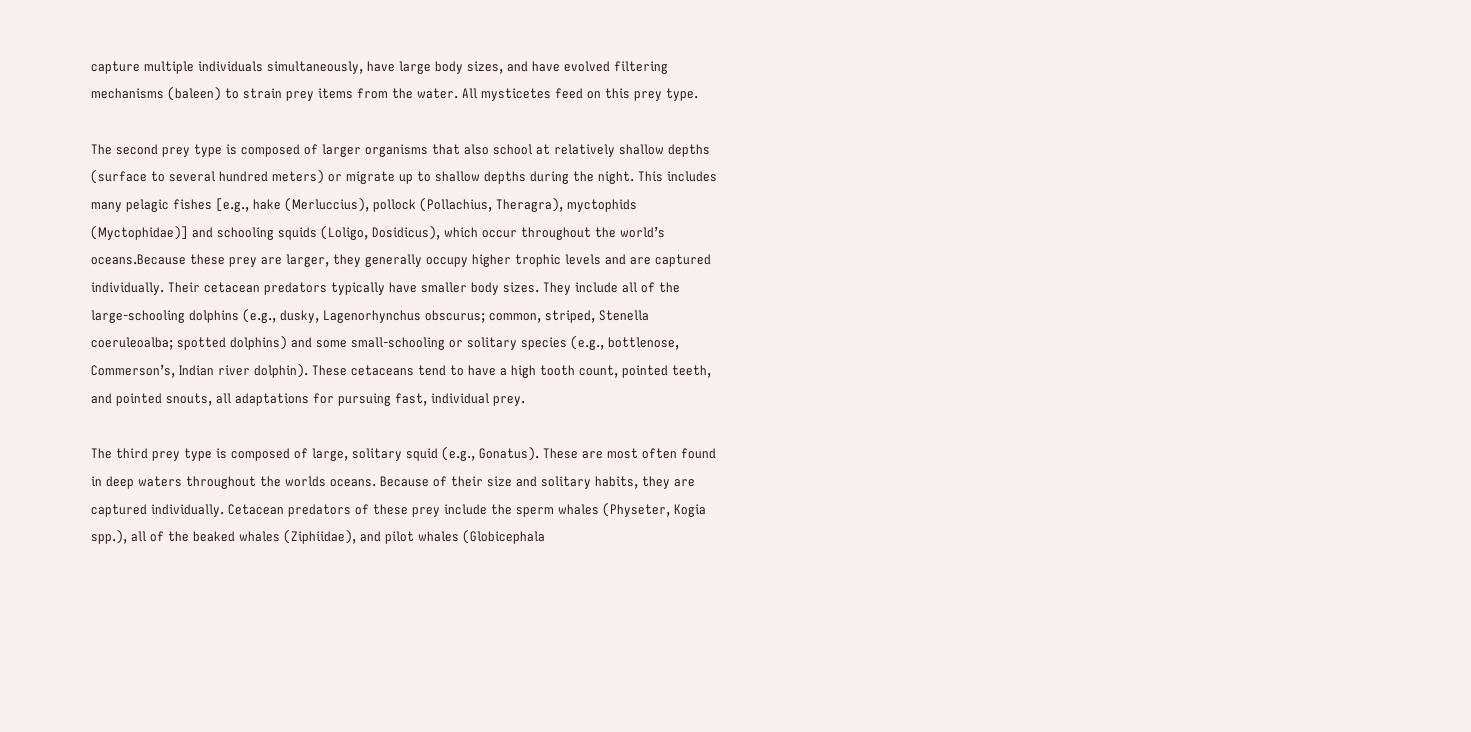capture multiple individuals simultaneously, have large body sizes, and have evolved filtering mechanisms (baleen) to strain prey items from the water. All mysticetes feed on this prey type.

The second prey type is composed of larger organisms that also school at relatively shallow depths (surface to several hundred meters) or migrate up to shallow depths during the night. This includes many pelagic fishes [e.g., hake (Merluccius), pollock (Pollachius, Theragra), myctophids (Myctophidae)] and schooling squids (Loligo, Dosidicus), which occur throughout the world’s oceans.Because these prey are larger, they generally occupy higher trophic levels and are captured individually. Their cetacean predators typically have smaller body sizes. They include all of the large-schooling dolphins (e.g., dusky, Lagenorhynchus obscurus; common, striped, Stenella coeruleoalba; spotted dolphins) and some small-schooling or solitary species (e.g., bottlenose, Commerson’s, Indian river dolphin). These cetaceans tend to have a high tooth count, pointed teeth, and pointed snouts, all adaptations for pursuing fast, individual prey.

The third prey type is composed of large, solitary squid (e.g., Gonatus). These are most often found in deep waters throughout the worlds oceans. Because of their size and solitary habits, they are captured individually. Cetacean predators of these prey include the sperm whales (Physeter, Kogia spp.), all of the beaked whales (Ziphiidae), and pilot whales (Globicephala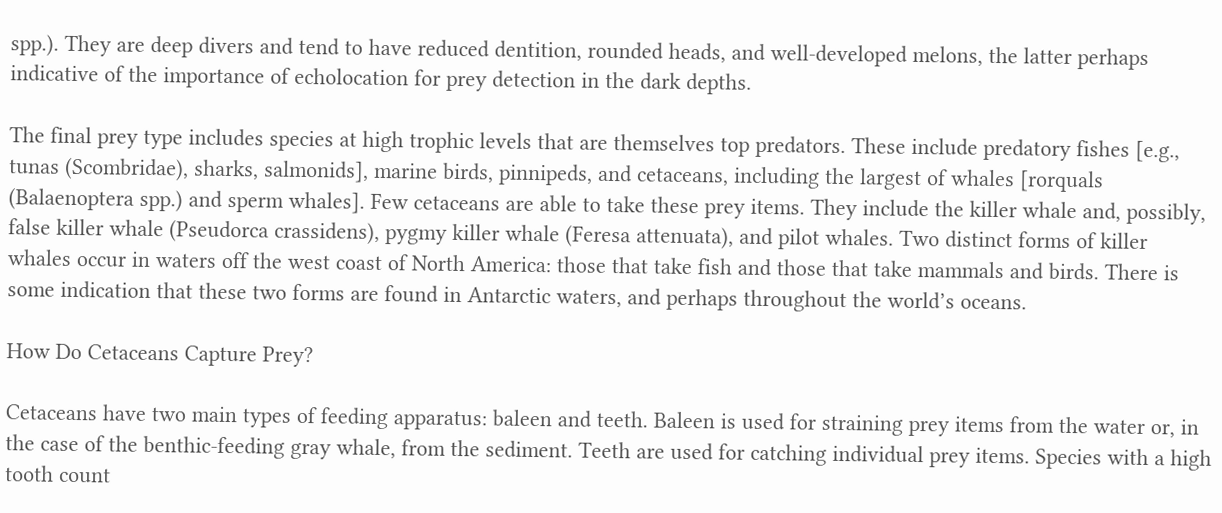spp.). They are deep divers and tend to have reduced dentition, rounded heads, and well-developed melons, the latter perhaps indicative of the importance of echolocation for prey detection in the dark depths.

The final prey type includes species at high trophic levels that are themselves top predators. These include predatory fishes [e.g., tunas (Scombridae), sharks, salmonids], marine birds, pinnipeds, and cetaceans, including the largest of whales [rorquals (Balaenoptera spp.) and sperm whales]. Few cetaceans are able to take these prey items. They include the killer whale and, possibly, false killer whale (Pseudorca crassidens), pygmy killer whale (Feresa attenuata), and pilot whales. Two distinct forms of killer whales occur in waters off the west coast of North America: those that take fish and those that take mammals and birds. There is some indication that these two forms are found in Antarctic waters, and perhaps throughout the world’s oceans.

How Do Cetaceans Capture Prey?

Cetaceans have two main types of feeding apparatus: baleen and teeth. Baleen is used for straining prey items from the water or, in the case of the benthic-feeding gray whale, from the sediment. Teeth are used for catching individual prey items. Species with a high tooth count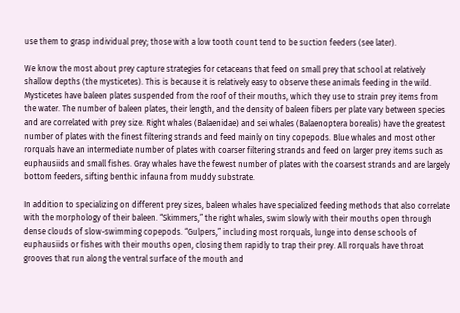use them to grasp individual prey; those with a low tooth count tend to be suction feeders (see later).

We know the most about prey capture strategies for cetaceans that feed on small prey that school at relatively shallow depths (the mysticetes). This is because it is relatively easy to observe these animals feeding in the wild. Mysticetes have baleen plates suspended from the roof of their mouths, which they use to strain prey items from the water. The number of baleen plates, their length, and the density of baleen fibers per plate vary between species and are correlated with prey size. Right whales (Balaenidae) and sei whales (Balaenoptera borealis) have the greatest number of plates with the finest filtering strands and feed mainly on tiny copepods. Blue whales and most other rorquals have an intermediate number of plates with coarser filtering strands and feed on larger prey items such as euphausiids and small fishes. Gray whales have the fewest number of plates with the coarsest strands and are largely bottom feeders, sifting benthic infauna from muddy substrate.

In addition to specializing on different prey sizes, baleen whales have specialized feeding methods that also correlate with the morphology of their baleen. “Skimmers,” the right whales, swim slowly with their mouths open through dense clouds of slow-swimming copepods. “Gulpers,” including most rorquals, lunge into dense schools of euphausiids or fishes with their mouths open, closing them rapidly to trap their prey. All rorquals have throat grooves that run along the ventral surface of the mouth and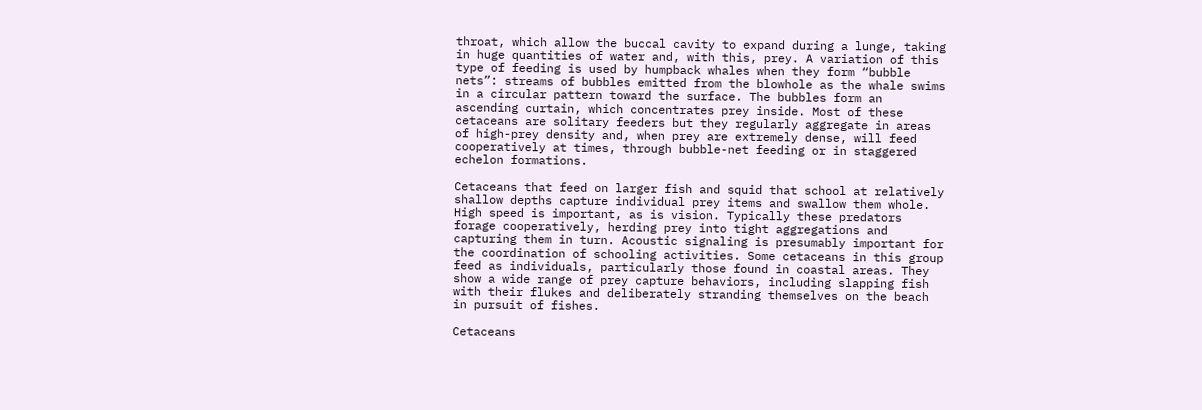throat, which allow the buccal cavity to expand during a lunge, taking in huge quantities of water and, with this, prey. A variation of this type of feeding is used by humpback whales when they form “bubble nets”: streams of bubbles emitted from the blowhole as the whale swims in a circular pattern toward the surface. The bubbles form an ascending curtain, which concentrates prey inside. Most of these cetaceans are solitary feeders but they regularly aggregate in areas of high-prey density and, when prey are extremely dense, will feed cooperatively at times, through bubble-net feeding or in staggered echelon formations.

Cetaceans that feed on larger fish and squid that school at relatively shallow depths capture individual prey items and swallow them whole. High speed is important, as is vision. Typically these predators forage cooperatively, herding prey into tight aggregations and capturing them in turn. Acoustic signaling is presumably important for the coordination of schooling activities. Some cetaceans in this group feed as individuals, particularly those found in coastal areas. They show a wide range of prey capture behaviors, including slapping fish with their flukes and deliberately stranding themselves on the beach in pursuit of fishes.

Cetaceans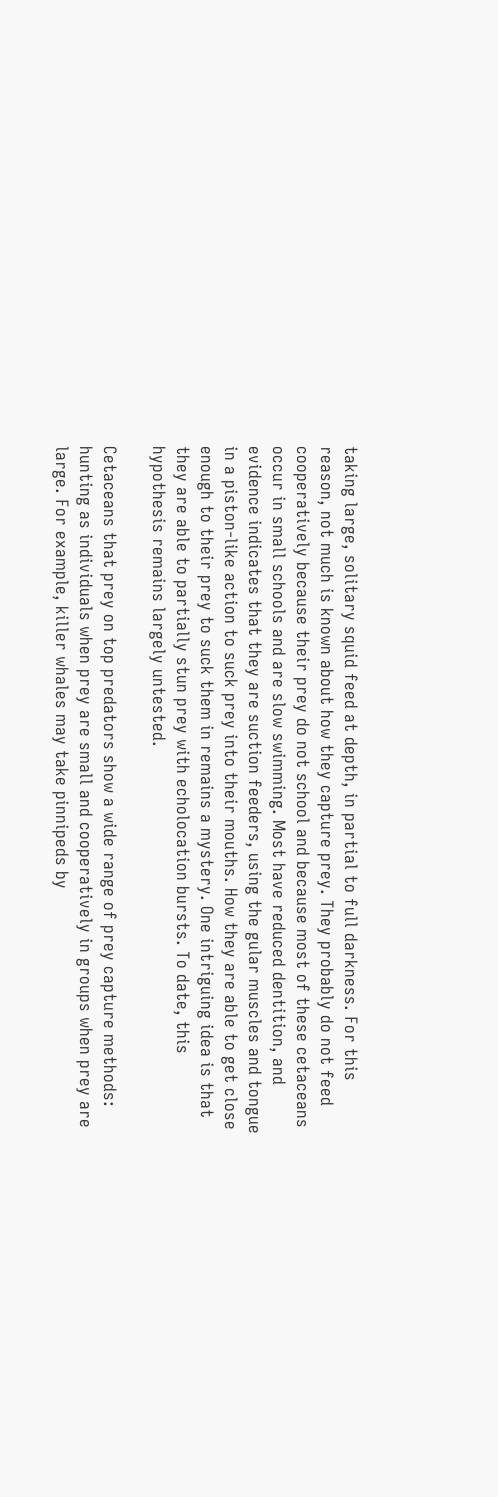taking large, solitary squid feed at depth, in partial to full darkness. For this reason, not much is known about how they capture prey. They probably do not feed cooperatively because their prey do not school and because most of these cetaceans occur in small schools and are slow swimming. Most have reduced dentition, and evidence indicates that they are suction feeders, using the gular muscles and tongue in a piston-like action to suck prey into their mouths. How they are able to get close enough to their prey to suck them in remains a mystery. One intriguing idea is that they are able to partially stun prey with echolocation bursts. To date, this hypothesis remains largely untested.

Cetaceans that prey on top predators show a wide range of prey capture methods: hunting as individuals when prey are small and cooperatively in groups when prey are large. For example, killer whales may take pinnipeds by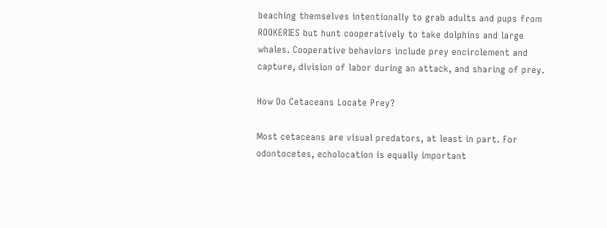beaching themselves intentionally to grab adults and pups from ROOKERIES but hunt cooperatively to take dolphins and large whales. Cooperative behaviors include prey encirclement and capture, division of labor during an attack, and sharing of prey.

How Do Cetaceans Locate Prey?

Most cetaceans are visual predators, at least in part. For odontocetes, echolocation is equally important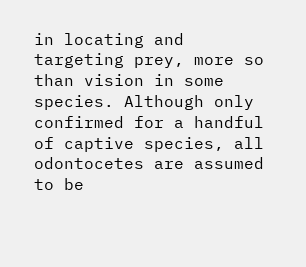in locating and targeting prey, more so than vision in some species. Although only confirmed for a handful of captive species, all odontocetes are assumed to be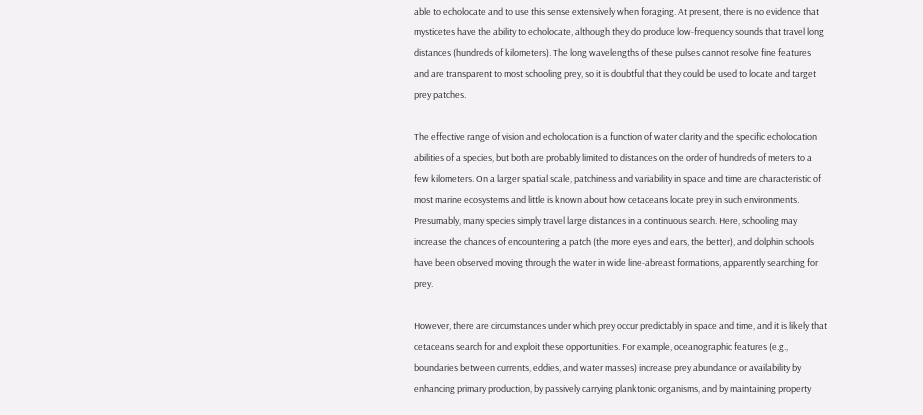able to echolocate and to use this sense extensively when foraging. At present, there is no evidence that mysticetes have the ability to echolocate, although they do produce low-frequency sounds that travel long distances (hundreds of kilometers). The long wavelengths of these pulses cannot resolve fine features and are transparent to most schooling prey, so it is doubtful that they could be used to locate and target prey patches.

The effective range of vision and echolocation is a function of water clarity and the specific echolocation abilities of a species, but both are probably limited to distances on the order of hundreds of meters to a few kilometers. On a larger spatial scale, patchiness and variability in space and time are characteristic of most marine ecosystems and little is known about how cetaceans locate prey in such environments. Presumably, many species simply travel large distances in a continuous search. Here, schooling may increase the chances of encountering a patch (the more eyes and ears, the better), and dolphin schools have been observed moving through the water in wide line-abreast formations, apparently searching for prey.

However, there are circumstances under which prey occur predictably in space and time, and it is likely that cetaceans search for and exploit these opportunities. For example, oceanographic features (e.g., boundaries between currents, eddies, and water masses) increase prey abundance or availability by enhancing primary production, by passively carrying planktonic organisms, and by maintaining property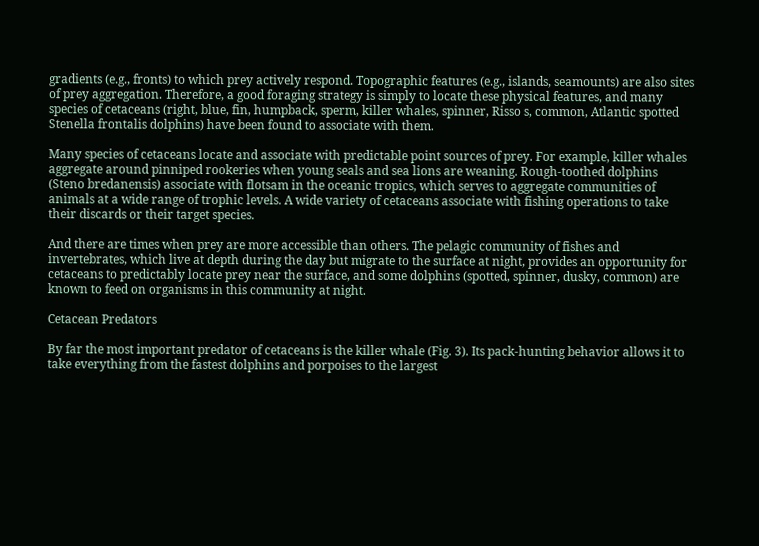gradients (e.g., fronts) to which prey actively respond. Topographic features (e.g., islands, seamounts) are also sites of prey aggregation. Therefore, a good foraging strategy is simply to locate these physical features, and many species of cetaceans (right, blue, fin, humpback, sperm, killer whales, spinner, Risso s, common, Atlantic spotted Stenella frontalis dolphins) have been found to associate with them.

Many species of cetaceans locate and associate with predictable point sources of prey. For example, killer whales aggregate around pinniped rookeries when young seals and sea lions are weaning. Rough-toothed dolphins (Steno bredanensis) associate with flotsam in the oceanic tropics, which serves to aggregate communities of animals at a wide range of trophic levels. A wide variety of cetaceans associate with fishing operations to take their discards or their target species.

And there are times when prey are more accessible than others. The pelagic community of fishes and invertebrates, which live at depth during the day but migrate to the surface at night, provides an opportunity for cetaceans to predictably locate prey near the surface, and some dolphins (spotted, spinner, dusky, common) are known to feed on organisms in this community at night.

Cetacean Predators

By far the most important predator of cetaceans is the killer whale (Fig. 3). Its pack-hunting behavior allows it to take everything from the fastest dolphins and porpoises to the largest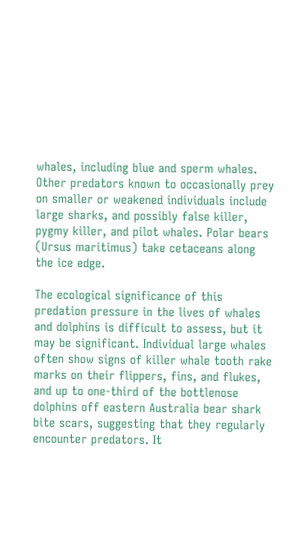whales, including blue and sperm whales. Other predators known to occasionally prey on smaller or weakened individuals include large sharks, and possibly false killer, pygmy killer, and pilot whales. Polar bears (Ursus maritimus) take cetaceans along the ice edge.

The ecological significance of this predation pressure in the lives of whales and dolphins is difficult to assess, but it may be significant. Individual large whales often show signs of killer whale tooth rake marks on their flippers, fins, and flukes, and up to one-third of the bottlenose dolphins off eastern Australia bear shark bite scars, suggesting that they regularly encounter predators. It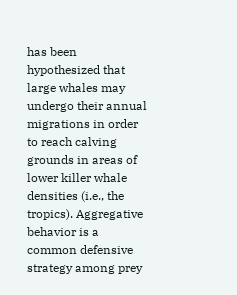has been hypothesized that large whales may undergo their annual migrations in order to reach calving grounds in areas of lower killer whale densities (i.e., the tropics). Aggregative behavior is a common defensive strategy among prey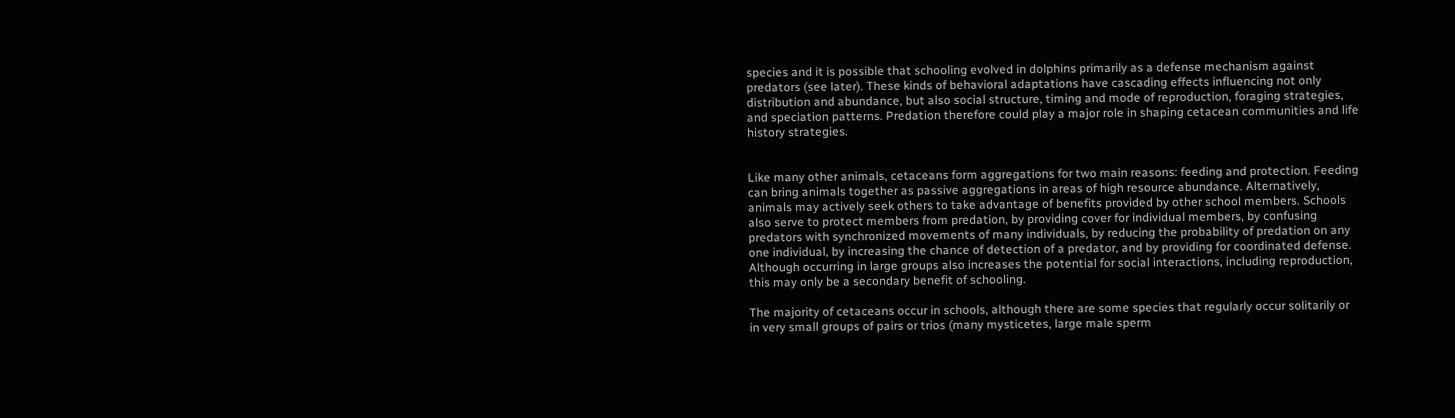species and it is possible that schooling evolved in dolphins primarily as a defense mechanism against predators (see later). These kinds of behavioral adaptations have cascading effects influencing not only distribution and abundance, but also social structure, timing and mode of reproduction, foraging strategies, and speciation patterns. Predation therefore could play a major role in shaping cetacean communities and life history strategies.


Like many other animals, cetaceans form aggregations for two main reasons: feeding and protection. Feeding can bring animals together as passive aggregations in areas of high resource abundance. Alternatively, animals may actively seek others to take advantage of benefits provided by other school members. Schools also serve to protect members from predation, by providing cover for individual members, by confusing predators with synchronized movements of many individuals, by reducing the probability of predation on any one individual, by increasing the chance of detection of a predator, and by providing for coordinated defense. Although occurring in large groups also increases the potential for social interactions, including reproduction, this may only be a secondary benefit of schooling.

The majority of cetaceans occur in schools, although there are some species that regularly occur solitarily or in very small groups of pairs or trios (many mysticetes, large male sperm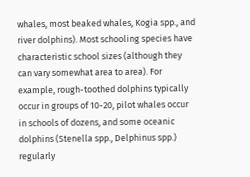whales, most beaked whales, Kogia spp., and river dolphins). Most schooling species have characteristic school sizes (although they can vary somewhat area to area). For example, rough-toothed dolphins typically occur in groups of 10-20, pilot whales occur in schools of dozens, and some oceanic dolphins (Stenella spp., Delphinus spp.) regularly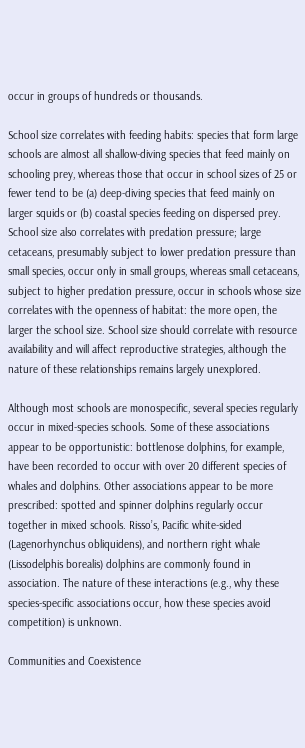occur in groups of hundreds or thousands.

School size correlates with feeding habits: species that form large schools are almost all shallow-diving species that feed mainly on schooling prey, whereas those that occur in school sizes of 25 or fewer tend to be (a) deep-diving species that feed mainly on larger squids or (b) coastal species feeding on dispersed prey. School size also correlates with predation pressure; large cetaceans, presumably subject to lower predation pressure than small species, occur only in small groups, whereas small cetaceans, subject to higher predation pressure, occur in schools whose size correlates with the openness of habitat: the more open, the larger the school size. School size should correlate with resource availability and will affect reproductive strategies, although the nature of these relationships remains largely unexplored.

Although most schools are monospecific, several species regularly occur in mixed-species schools. Some of these associations appear to be opportunistic: bottlenose dolphins, for example, have been recorded to occur with over 20 different species of whales and dolphins. Other associations appear to be more prescribed: spotted and spinner dolphins regularly occur together in mixed schools. Risso’s, Pacific white-sided (Lagenorhynchus obliquidens), and northern right whale (Lissodelphis borealis) dolphins are commonly found in association. The nature of these interactions (e.g., why these species-specific associations occur, how these species avoid competition) is unknown.

Communities and Coexistence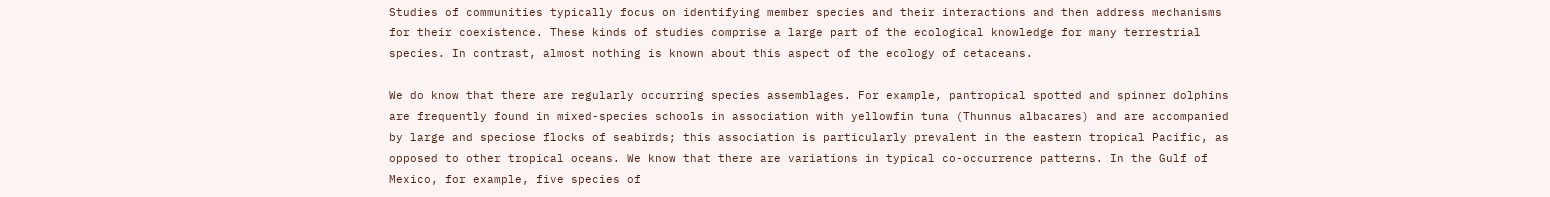Studies of communities typically focus on identifying member species and their interactions and then address mechanisms for their coexistence. These kinds of studies comprise a large part of the ecological knowledge for many terrestrial species. In contrast, almost nothing is known about this aspect of the ecology of cetaceans.

We do know that there are regularly occurring species assemblages. For example, pantropical spotted and spinner dolphins are frequently found in mixed-species schools in association with yellowfin tuna (Thunnus albacares) and are accompanied by large and speciose flocks of seabirds; this association is particularly prevalent in the eastern tropical Pacific, as opposed to other tropical oceans. We know that there are variations in typical co-occurrence patterns. In the Gulf of Mexico, for example, five species of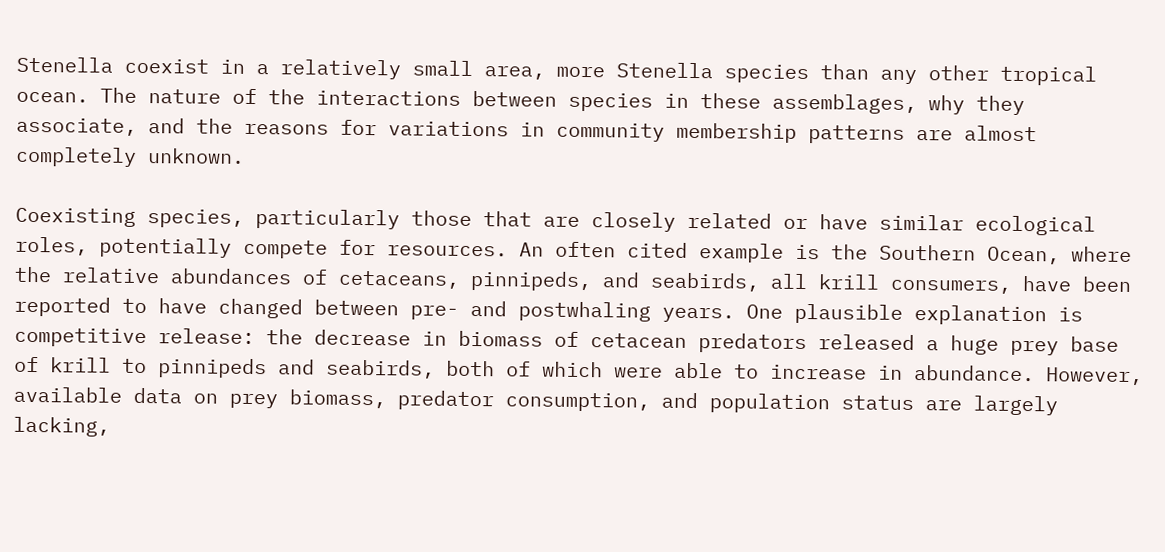Stenella coexist in a relatively small area, more Stenella species than any other tropical ocean. The nature of the interactions between species in these assemblages, why they associate, and the reasons for variations in community membership patterns are almost completely unknown.

Coexisting species, particularly those that are closely related or have similar ecological roles, potentially compete for resources. An often cited example is the Southern Ocean, where the relative abundances of cetaceans, pinnipeds, and seabirds, all krill consumers, have been reported to have changed between pre- and postwhaling years. One plausible explanation is competitive release: the decrease in biomass of cetacean predators released a huge prey base of krill to pinnipeds and seabirds, both of which were able to increase in abundance. However, available data on prey biomass, predator consumption, and population status are largely lacking,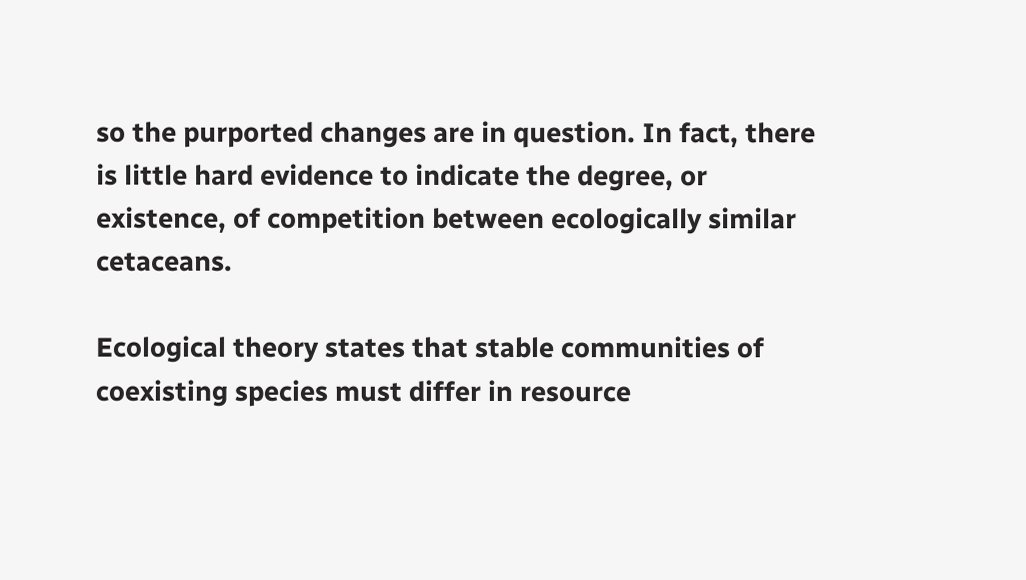so the purported changes are in question. In fact, there is little hard evidence to indicate the degree, or existence, of competition between ecologically similar cetaceans.

Ecological theory states that stable communities of coexisting species must differ in resource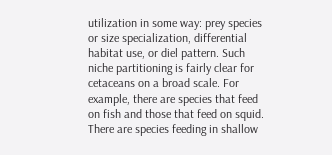utilization in some way: prey species or size specialization, differential habitat use, or diel pattern. Such niche partitioning is fairly clear for cetaceans on a broad scale. For example, there are species that feed on fish and those that feed on squid. There are species feeding in shallow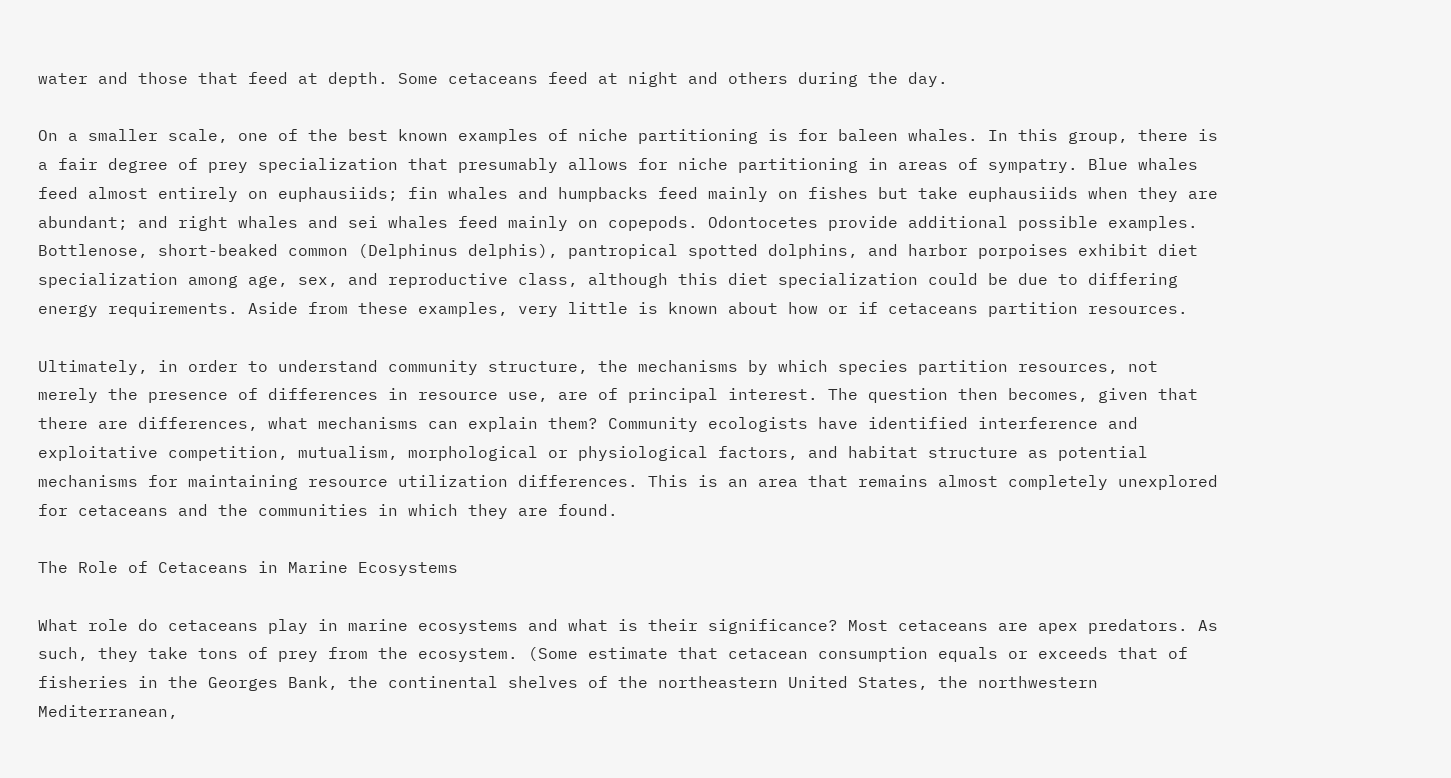water and those that feed at depth. Some cetaceans feed at night and others during the day.

On a smaller scale, one of the best known examples of niche partitioning is for baleen whales. In this group, there is a fair degree of prey specialization that presumably allows for niche partitioning in areas of sympatry. Blue whales feed almost entirely on euphausiids; fin whales and humpbacks feed mainly on fishes but take euphausiids when they are abundant; and right whales and sei whales feed mainly on copepods. Odontocetes provide additional possible examples. Bottlenose, short-beaked common (Delphinus delphis), pantropical spotted dolphins, and harbor porpoises exhibit diet specialization among age, sex, and reproductive class, although this diet specialization could be due to differing energy requirements. Aside from these examples, very little is known about how or if cetaceans partition resources.

Ultimately, in order to understand community structure, the mechanisms by which species partition resources, not merely the presence of differences in resource use, are of principal interest. The question then becomes, given that there are differences, what mechanisms can explain them? Community ecologists have identified interference and exploitative competition, mutualism, morphological or physiological factors, and habitat structure as potential mechanisms for maintaining resource utilization differences. This is an area that remains almost completely unexplored for cetaceans and the communities in which they are found.

The Role of Cetaceans in Marine Ecosystems

What role do cetaceans play in marine ecosystems and what is their significance? Most cetaceans are apex predators. As such, they take tons of prey from the ecosystem. (Some estimate that cetacean consumption equals or exceeds that of fisheries in the Georges Bank, the continental shelves of the northeastern United States, the northwestern Mediterranean,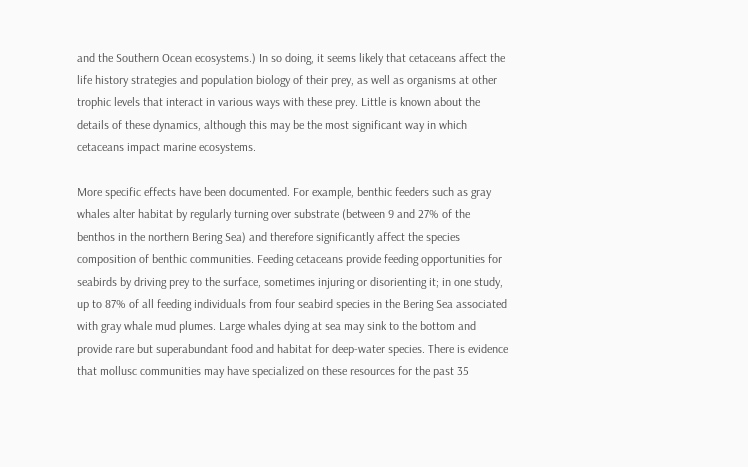and the Southern Ocean ecosystems.) In so doing, it seems likely that cetaceans affect the life history strategies and population biology of their prey, as well as organisms at other trophic levels that interact in various ways with these prey. Little is known about the details of these dynamics, although this may be the most significant way in which cetaceans impact marine ecosystems.

More specific effects have been documented. For example, benthic feeders such as gray whales alter habitat by regularly turning over substrate (between 9 and 27% of the benthos in the northern Bering Sea) and therefore significantly affect the species composition of benthic communities. Feeding cetaceans provide feeding opportunities for seabirds by driving prey to the surface, sometimes injuring or disorienting it; in one study, up to 87% of all feeding individuals from four seabird species in the Bering Sea associated with gray whale mud plumes. Large whales dying at sea may sink to the bottom and provide rare but superabundant food and habitat for deep-water species. There is evidence that mollusc communities may have specialized on these resources for the past 35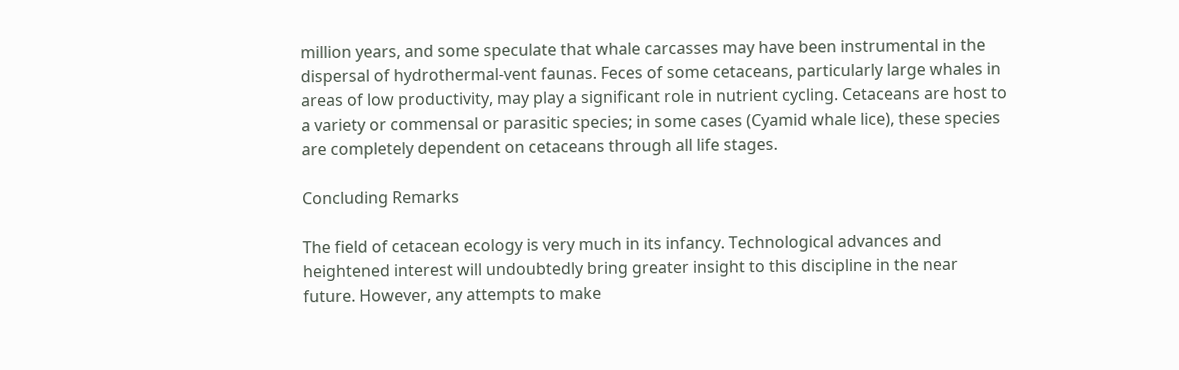million years, and some speculate that whale carcasses may have been instrumental in the dispersal of hydrothermal-vent faunas. Feces of some cetaceans, particularly large whales in areas of low productivity, may play a significant role in nutrient cycling. Cetaceans are host to a variety or commensal or parasitic species; in some cases (Cyamid whale lice), these species are completely dependent on cetaceans through all life stages.

Concluding Remarks

The field of cetacean ecology is very much in its infancy. Technological advances and heightened interest will undoubtedly bring greater insight to this discipline in the near future. However, any attempts to make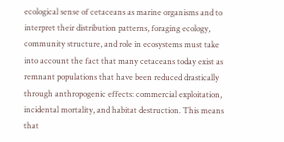ecological sense of cetaceans as marine organisms and to interpret their distribution patterns, foraging ecology, community structure, and role in ecosystems must take into account the fact that many cetaceans today exist as remnant populations that have been reduced drastically through anthropogenic effects: commercial exploitation, incidental mortality, and habitat destruction. This means that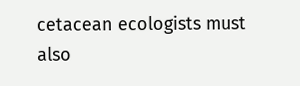cetacean ecologists must also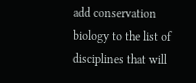add conservation biology to the list of disciplines that will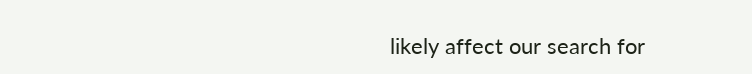likely affect our search for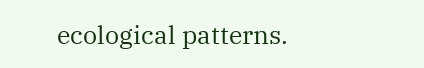ecological patterns.